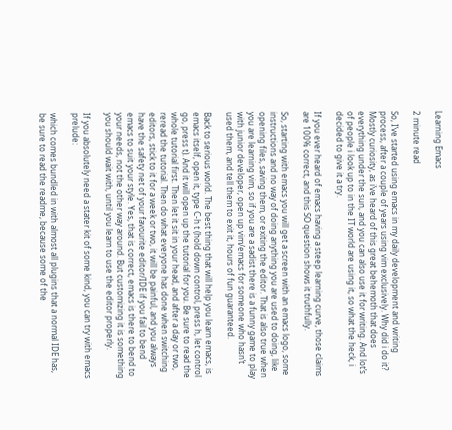Learning Emacs

2 minute read

So, I’ve started using emacs in my daily development and writing process, after a couple of years using vim exclusively. Why did i do it? Mostly curiosity, as i’ve heard of this great behemoth that does everything under the sun, and you can also use it for writing. And lot’s of people i look up to in the IT world are using it, so what the heck, i decided to give it a try.

If you ever heard of emacs having a steep learning curve, those claims are 100% correct, and this SO question shows it truthfully.

So, starting with emacs you will get a screen with an emacs logo, some instructions and no way of doing anything you are used to doing, like opening files, saving them, or exiting the editor. That is also true when you are learning vim, so if you are a sadist there is a funny game to play with junior developer, open up vim/emacs for someone who hasn’t used them, and tell them to exit it, hours of fun guaranteed.

Back to serious world. The best thing that will help you learn emacs, is emacs itself, open it, type C-h t (hold down control, press h, let control go, press t). And it will open up the tutorial for you. Be sure to read the whole tutorial first. Then let it sit in your head, and after a day or two, reread the tutorial. Then do what everyone has done when switching editors, stick to it for a week or two, it will be painful, and you always have the safety net of your favourite editor/IDE if you fail to bend emacs to suit your style. Yes, that is correct, emacs is there to bend to your needs, not the other way around. But customizing it is something you should wait with, until you learn to use the editor properly.

If you absolutely need a stater kit of some kind, you can try with emacs prelude:

which comes bundled in with almost all plugins that a normal IDE has, be sure to read the readme, because some of the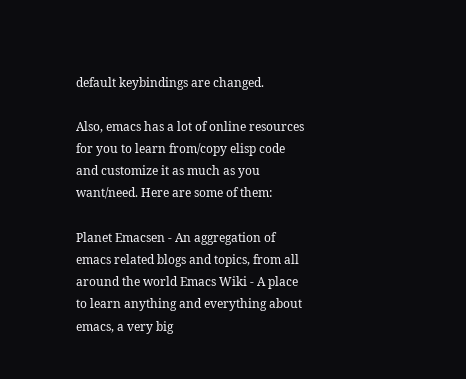default keybindings are changed.

Also, emacs has a lot of online resources for you to learn from/copy elisp code and customize it as much as you want/need. Here are some of them:

Planet Emacsen - An aggregation of emacs related blogs and topics, from all around the world Emacs Wiki - A place to learn anything and everything about emacs, a very big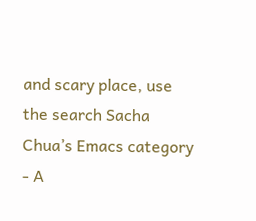and scary place, use the search Sacha Chua’s Emacs category - A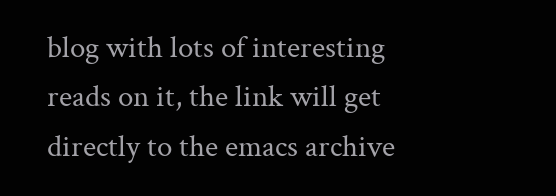blog with lots of interesting reads on it, the link will get directly to the emacs archive